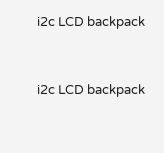i2c LCD backpack


i2c LCD backpack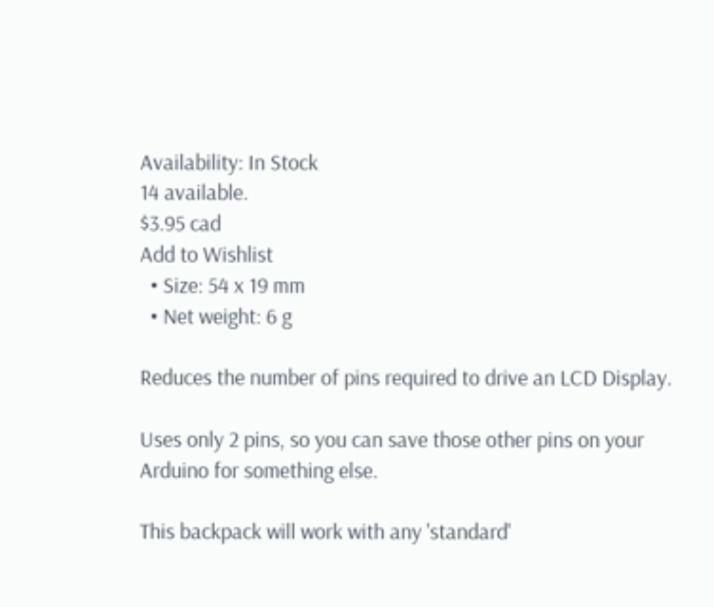Availability: In Stock
14 available.
$3.95 cad
Add to Wishlist
  • Size: 54 x 19 mm
  • Net weight: 6 g

Reduces the number of pins required to drive an LCD Display.

Uses only 2 pins, so you can save those other pins on your Arduino for something else.

This backpack will work with any 'standard'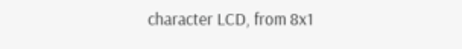character LCD, from 8x1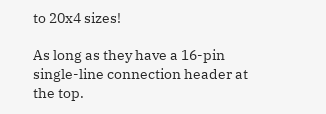to 20x4 sizes!

As long as they have a 16-pin single-line connection header at the top.